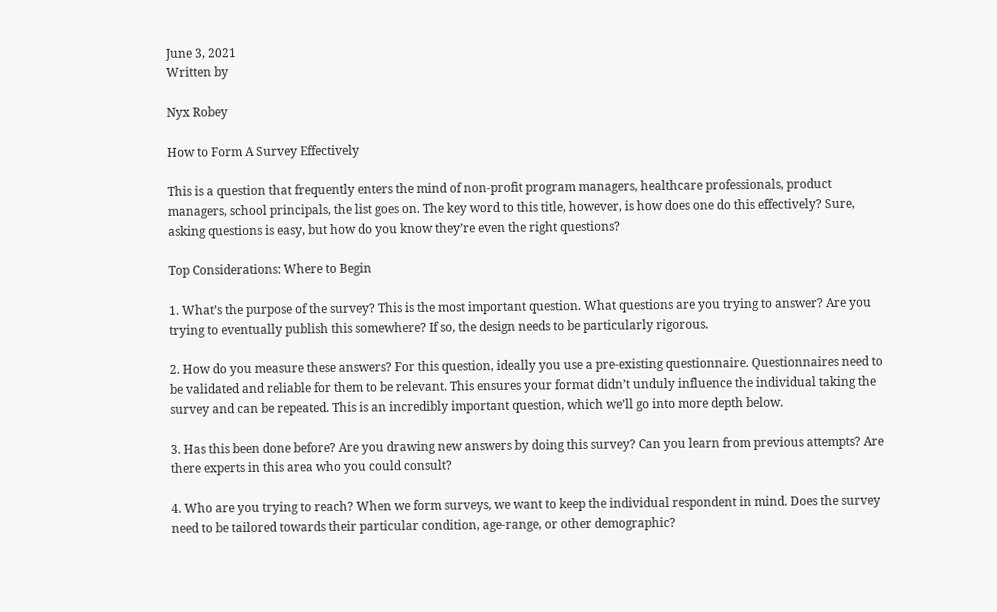June 3, 2021
Written by

Nyx Robey

How to Form A Survey Effectively

This is a question that frequently enters the mind of non-profit program managers, healthcare professionals, product managers, school principals, the list goes on. The key word to this title, however, is how does one do this effectively? Sure, asking questions is easy, but how do you know they’re even the right questions?

Top Considerations: Where to Begin

1. What’s the purpose of the survey? This is the most important question. What questions are you trying to answer? Are you trying to eventually publish this somewhere? If so, the design needs to be particularly rigorous.

2. How do you measure these answers? For this question, ideally you use a pre-existing questionnaire. Questionnaires need to be validated and reliable for them to be relevant. This ensures your format didn’t unduly influence the individual taking the survey and can be repeated. This is an incredibly important question, which we’ll go into more depth below.

3. Has this been done before? Are you drawing new answers by doing this survey? Can you learn from previous attempts? Are there experts in this area who you could consult?

4. Who are you trying to reach? When we form surveys, we want to keep the individual respondent in mind. Does the survey need to be tailored towards their particular condition, age-range, or other demographic?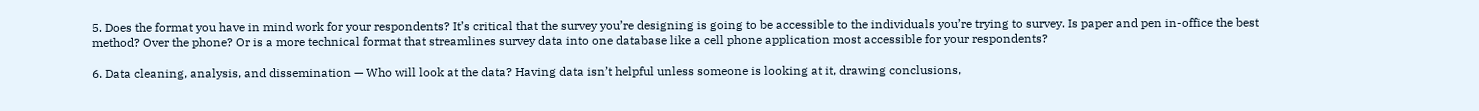5. Does the format you have in mind work for your respondents? It’s critical that the survey you’re designing is going to be accessible to the individuals you’re trying to survey. Is paper and pen in-office the best method? Over the phone? Or is a more technical format that streamlines survey data into one database like a cell phone application most accessible for your respondents?

6. Data cleaning, analysis, and dissemination — Who will look at the data? Having data isn’t helpful unless someone is looking at it, drawing conclusions,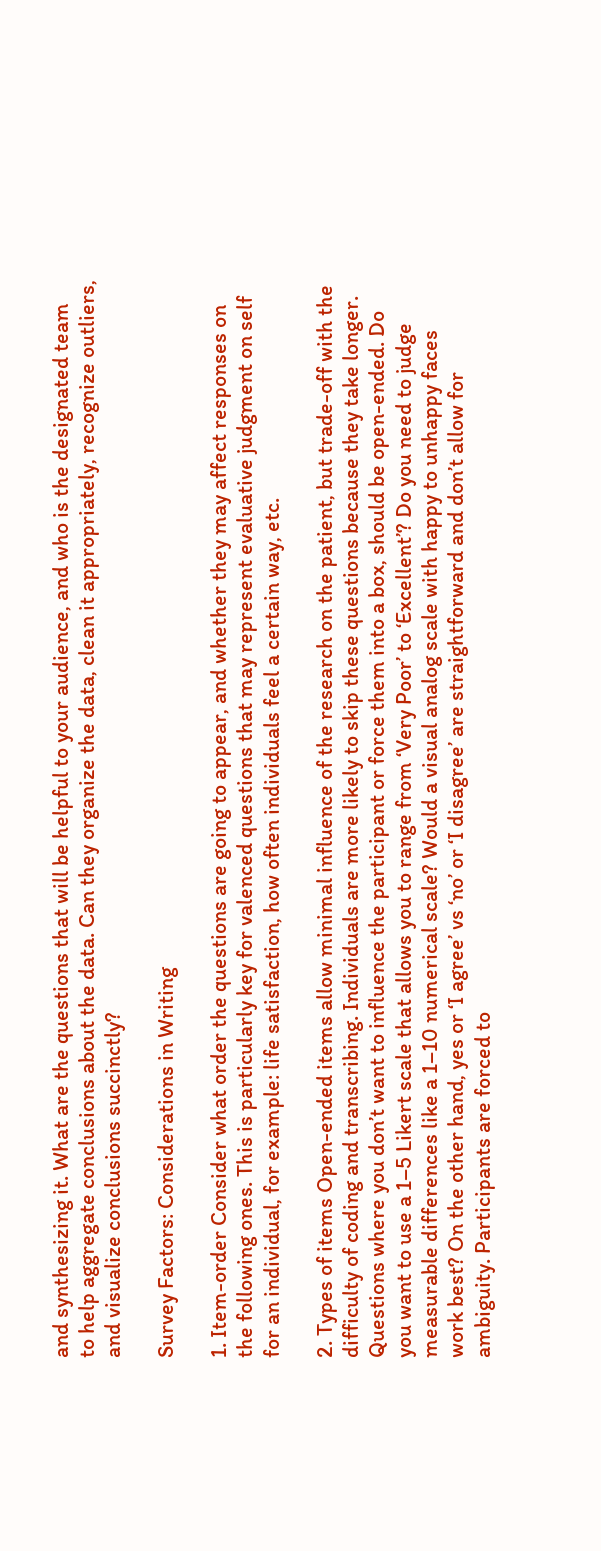and synthesizing it. What are the questions that will be helpful to your audience, and who is the designated team to help aggregate conclusions about the data. Can they organize the data, clean it appropriately, recognize outliers, and visualize conclusions succinctly?

Survey Factors: Considerations in Writing

1. Item-order Consider what order the questions are going to appear, and whether they may affect responses on the following ones. This is particularly key for valenced questions that may represent evaluative judgment on self for an individual, for example: life satisfaction, how often individuals feel a certain way, etc.

2. Types of items Open-ended items allow minimal influence of the research on the patient, but trade-off with the difficulty of coding and transcribing. Individuals are more likely to skip these questions because they take longer. Questions where you don’t want to influence the participant or force them into a box, should be open-ended. Do you want to use a 1–5 Likert scale that allows you to range from ‘Very Poor’ to ‘Excellent’? Do you need to judge measurable differences like a 1–10 numerical scale? Would a visual analog scale with happy to unhappy faces work best? On the other hand, yes or ‘I agree’ vs ‘no’ or ‘I disagree’ are straightforward and don’t allow for ambiguity. Participants are forced to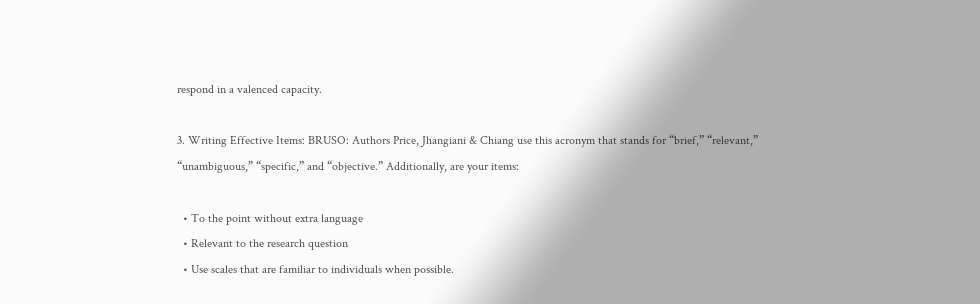respond in a valenced capacity.

3. Writing Effective Items: BRUSO: Authors Price, Jhangiani & Chiang use this acronym that stands for “brief,” “relevant,” “unambiguous,” “specific,” and “objective.” Additionally, are your items:

  • To the point without extra language
  • Relevant to the research question
  • Use scales that are familiar to individuals when possible.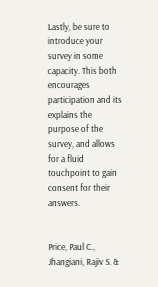Lastly, be sure to introduce your survey in some capacity. This both encourages participation and its explains the purpose of the survey, and allows for a fluid touchpoint to gain consent for their answers.


Price, Paul C., Jhangiani, Rajiv S. &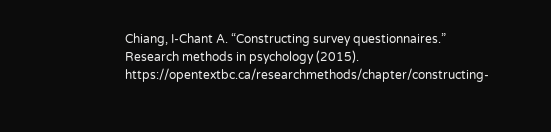Chiang, I-Chant A. “Constructing survey questionnaires.” Research methods in psychology (2015). https://opentextbc.ca/researchmethods/chapter/constructing-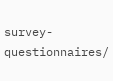survey-questionnaires/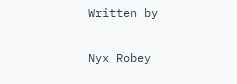Written by

Nyx Robey